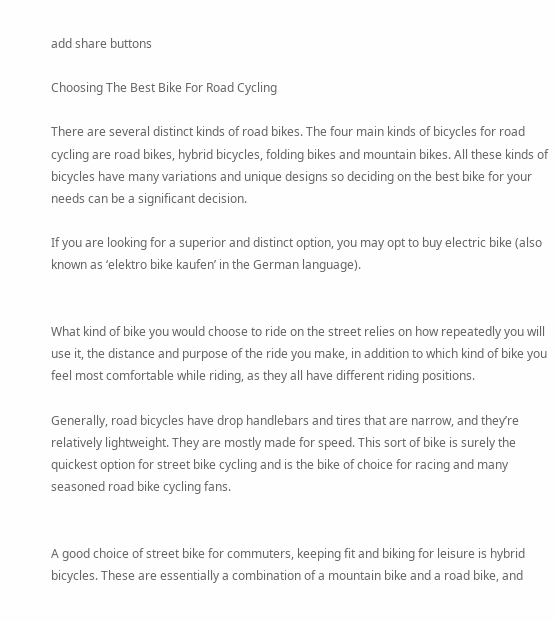add share buttons

Choosing The Best Bike For Road Cycling

There are several distinct kinds of road bikes. The four main kinds of bicycles for road cycling are road bikes, hybrid bicycles, folding bikes and mountain bikes. All these kinds of bicycles have many variations and unique designs so deciding on the best bike for your needs can be a significant decision.

If you are looking for a superior and distinct option, you may opt to buy electric bike (also known as ‘elektro bike kaufen’ in the German language).


What kind of bike you would choose to ride on the street relies on how repeatedly you will use it, the distance and purpose of the ride you make, in addition to which kind of bike you feel most comfortable while riding, as they all have different riding positions.

Generally, road bicycles have drop handlebars and tires that are narrow, and they’re relatively lightweight. They are mostly made for speed. This sort of bike is surely the quickest option for street bike cycling and is the bike of choice for racing and many seasoned road bike cycling fans.


A good choice of street bike for commuters, keeping fit and biking for leisure is hybrid bicycles. These are essentially a combination of a mountain bike and a road bike, and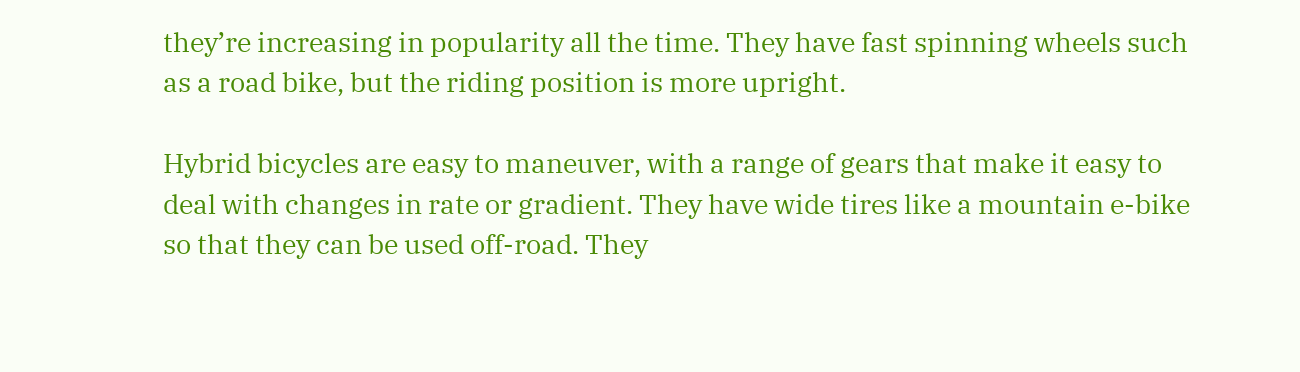they’re increasing in popularity all the time. They have fast spinning wheels such as a road bike, but the riding position is more upright.

Hybrid bicycles are easy to maneuver, with a range of gears that make it easy to deal with changes in rate or gradient. They have wide tires like a mountain e-bike so that they can be used off-road. They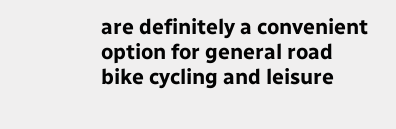are definitely a convenient option for general road bike cycling and leisure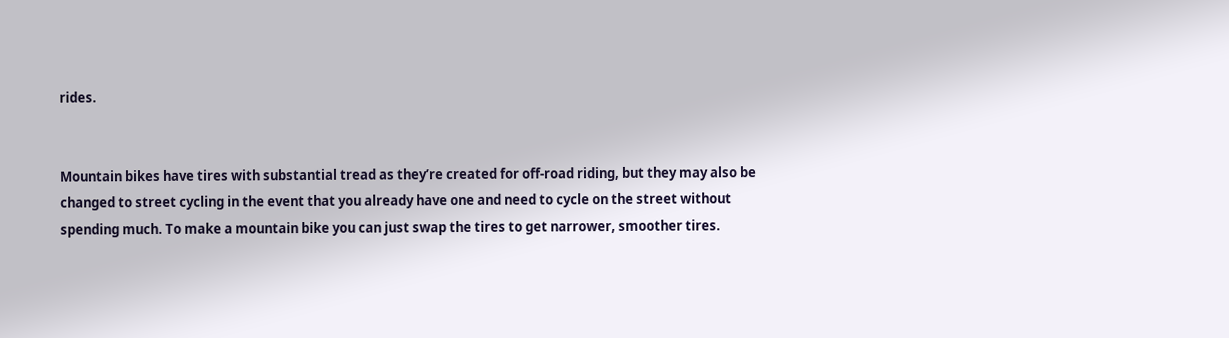rides.


Mountain bikes have tires with substantial tread as they’re created for off-road riding, but they may also be changed to street cycling in the event that you already have one and need to cycle on the street without spending much. To make a mountain bike you can just swap the tires to get narrower, smoother tires.